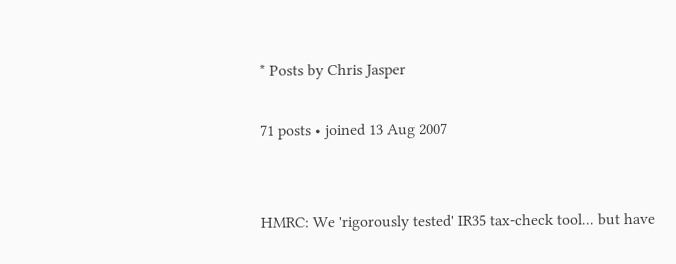* Posts by Chris Jasper

71 posts • joined 13 Aug 2007


HMRC: We 'rigorously tested' IR35 tax-check tool... but have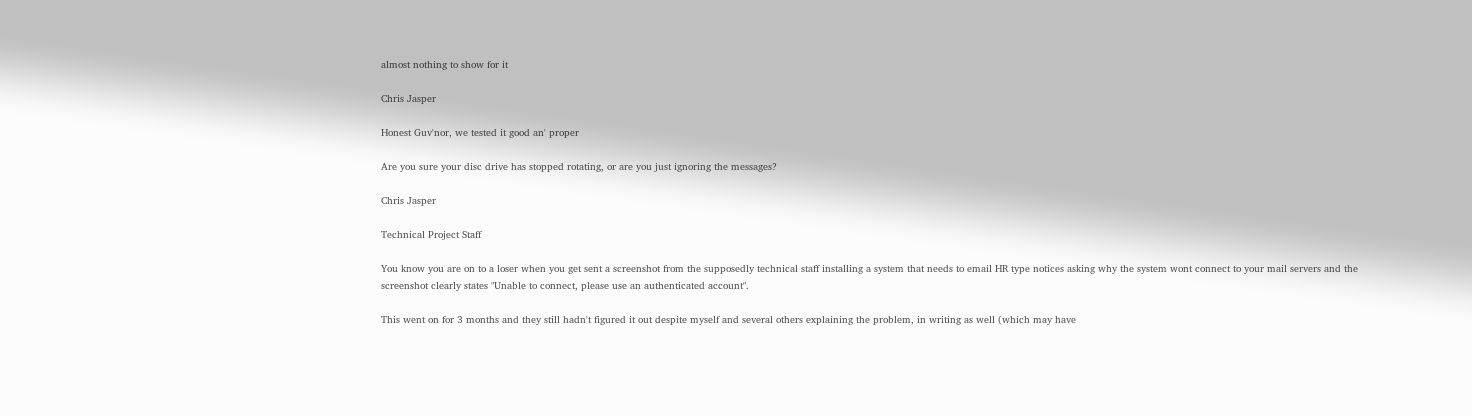almost nothing to show for it

Chris Jasper

Honest Guv'nor, we tested it good an' proper

Are you sure your disc drive has stopped rotating, or are you just ignoring the messages?

Chris Jasper

Technical Project Staff

You know you are on to a loser when you get sent a screenshot from the supposedly technical staff installing a system that needs to email HR type notices asking why the system wont connect to your mail servers and the screenshot clearly states "Unable to connect, please use an authenticated account".

This went on for 3 months and they still hadn't figured it out despite myself and several others explaining the problem, in writing as well (which may have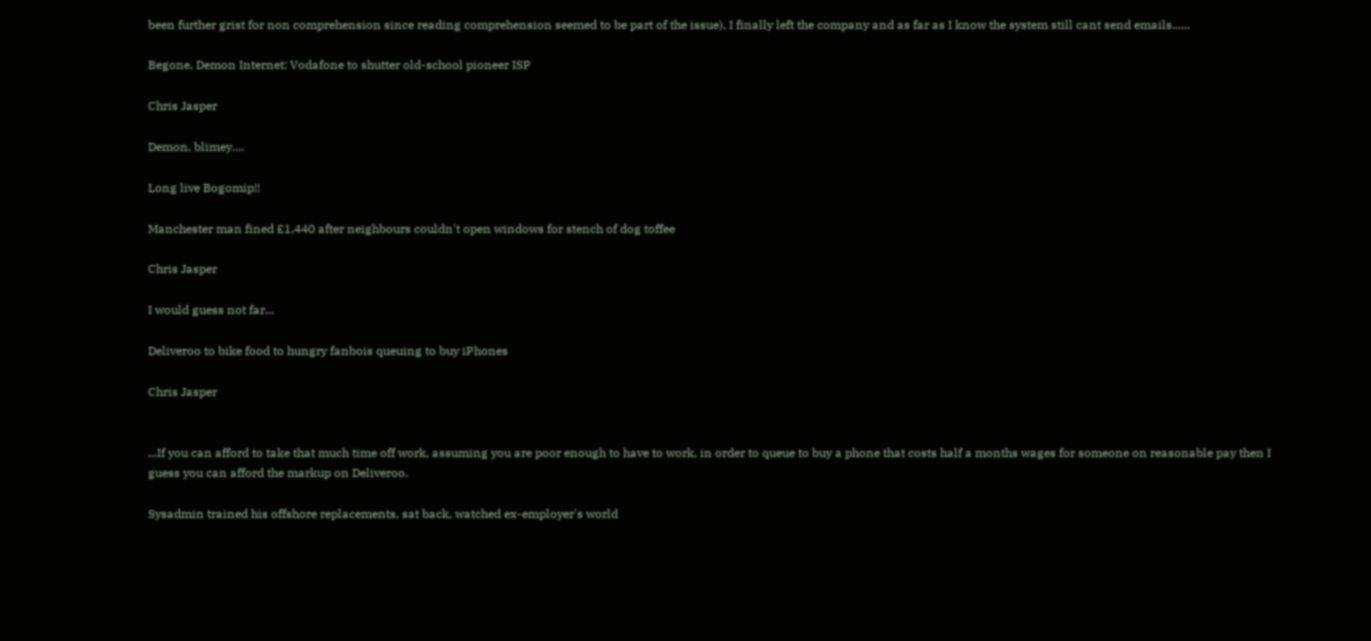been further grist for non comprehension since reading comprehension seemed to be part of the issue), I finally left the company and as far as I know the system still cant send emails......

Begone, Demon Internet: Vodafone to shutter old-school pioneer ISP

Chris Jasper

Demon, blimey....

Long live Bogomip!!

Manchester man fined £1,440 after neighbours couldn't open windows for stench of dog toffee

Chris Jasper

I would guess not far...

Deliveroo to bike food to hungry fanbois queuing to buy iPhones

Chris Jasper


...If you can afford to take that much time off work, assuming you are poor enough to have to work, in order to queue to buy a phone that costs half a months wages for someone on reasonable pay then I guess you can afford the markup on Deliveroo.

Sysadmin trained his offshore replacements, sat back, watched ex-employer's world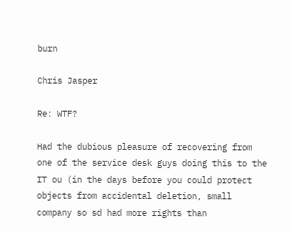burn

Chris Jasper

Re: WTF?

Had the dubious pleasure of recovering from one of the service desk guys doing this to the IT ou (in the days before you could protect objects from accidental deletion, small company so sd had more rights than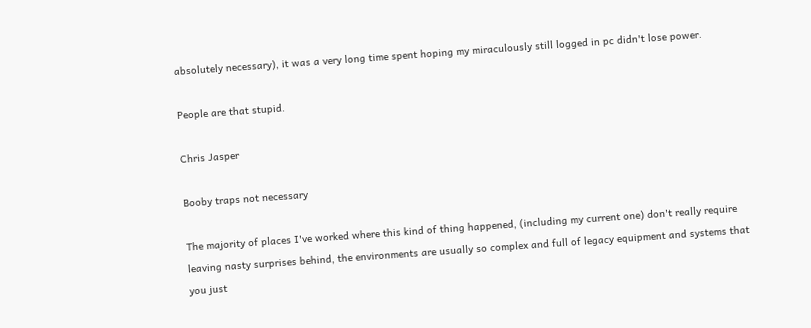absolutely necessary), it was a very long time spent hoping my miraculously still logged in pc didn't lose power.

People are that stupid.

Chris Jasper

Booby traps not necessary

The majority of places I've worked where this kind of thing happened, (including my current one) don't really require leaving nasty surprises behind, the environments are usually so complex and full of legacy equipment and systems that you just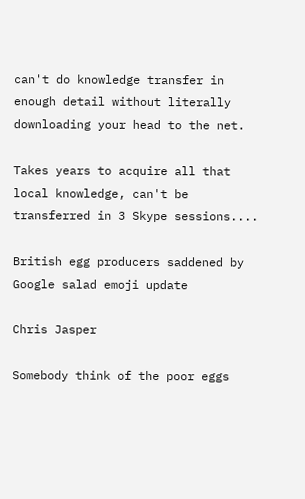can't do knowledge transfer in enough detail without literally downloading your head to the net.

Takes years to acquire all that local knowledge, can't be transferred in 3 Skype sessions....

British egg producers saddened by Google salad emoji update

Chris Jasper

Somebody think of the poor eggs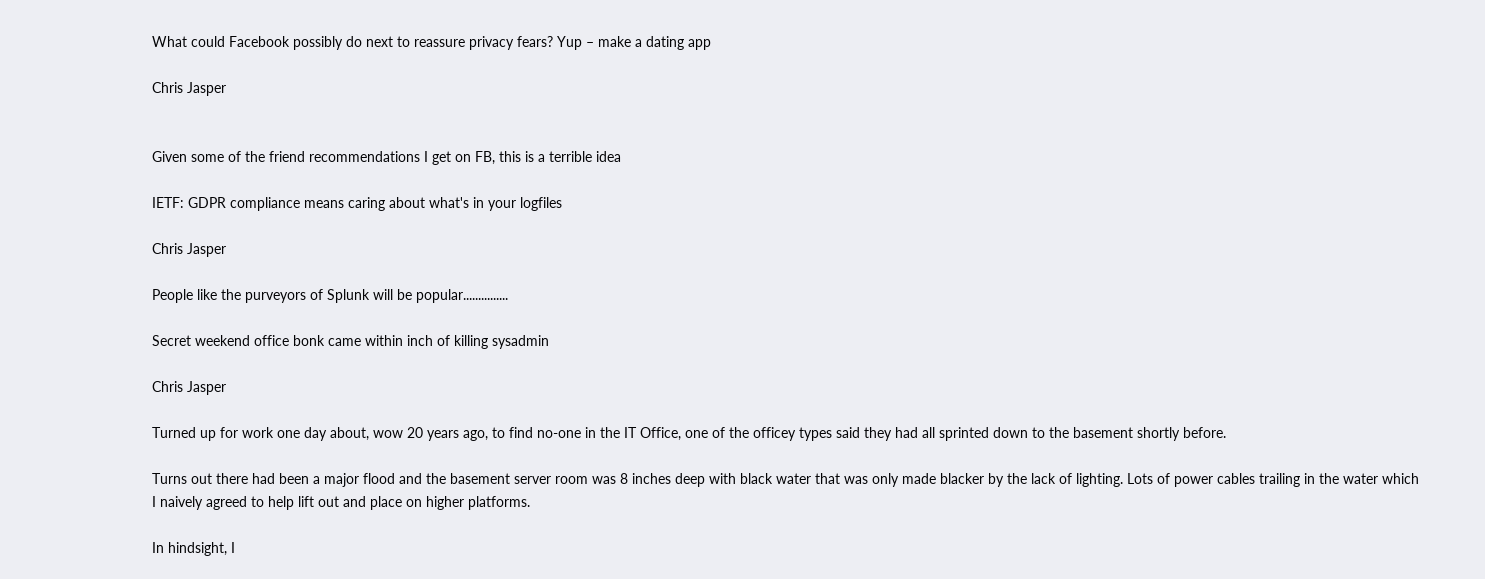What could Facebook possibly do next to reassure privacy fears? Yup – make a dating app

Chris Jasper


Given some of the friend recommendations I get on FB, this is a terrible idea

IETF: GDPR compliance means caring about what's in your logfiles

Chris Jasper

People like the purveyors of Splunk will be popular...............

Secret weekend office bonk came within inch of killing sysadmin

Chris Jasper

Turned up for work one day about, wow 20 years ago, to find no-one in the IT Office, one of the officey types said they had all sprinted down to the basement shortly before.

Turns out there had been a major flood and the basement server room was 8 inches deep with black water that was only made blacker by the lack of lighting. Lots of power cables trailing in the water which I naively agreed to help lift out and place on higher platforms.

In hindsight, I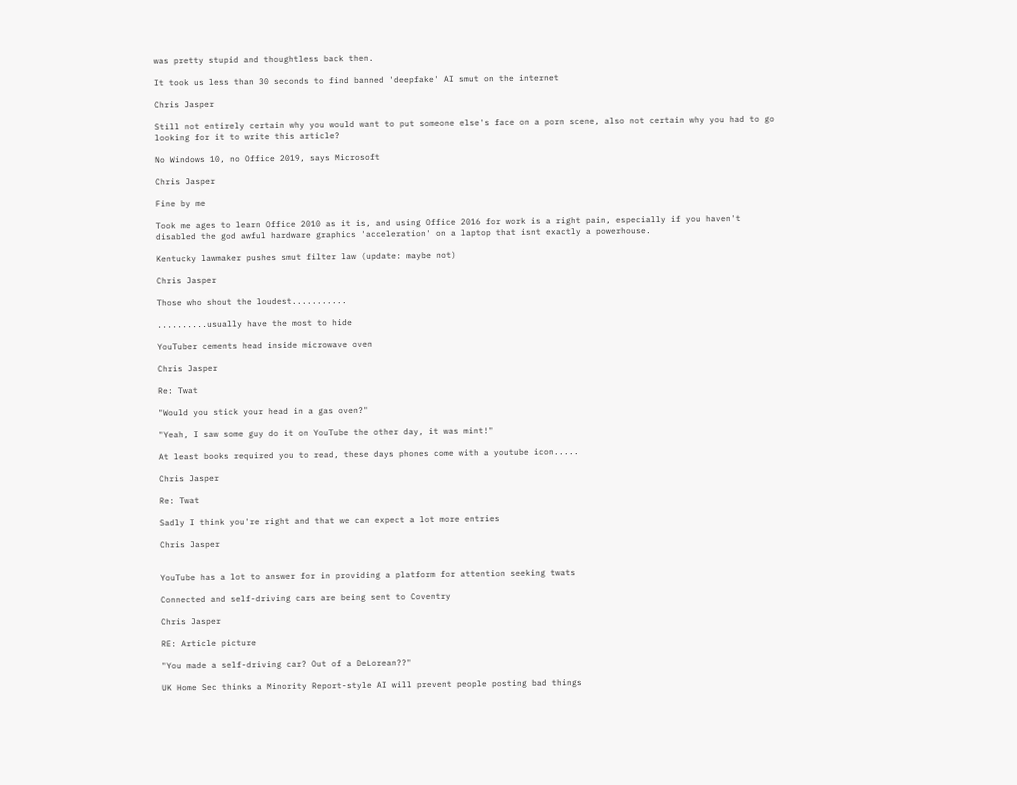was pretty stupid and thoughtless back then.

It took us less than 30 seconds to find banned 'deepfake' AI smut on the internet

Chris Jasper

Still not entirely certain why you would want to put someone else's face on a porn scene, also not certain why you had to go looking for it to write this article?

No Windows 10, no Office 2019, says Microsoft

Chris Jasper

Fine by me

Took me ages to learn Office 2010 as it is, and using Office 2016 for work is a right pain, especially if you haven't disabled the god awful hardware graphics 'acceleration' on a laptop that isnt exactly a powerhouse.

Kentucky lawmaker pushes smut filter law (update: maybe not)

Chris Jasper

Those who shout the loudest...........

..........usually have the most to hide

YouTuber cements head inside microwave oven

Chris Jasper

Re: Twat

"Would you stick your head in a gas oven?"

"Yeah, I saw some guy do it on YouTube the other day, it was mint!"

At least books required you to read, these days phones come with a youtube icon.....

Chris Jasper

Re: Twat

Sadly I think you're right and that we can expect a lot more entries

Chris Jasper


YouTube has a lot to answer for in providing a platform for attention seeking twats

Connected and self-driving cars are being sent to Coventry

Chris Jasper

RE: Article picture

"You made a self-driving car? Out of a DeLorean??"

UK Home Sec thinks a Minority Report-style AI will prevent people posting bad things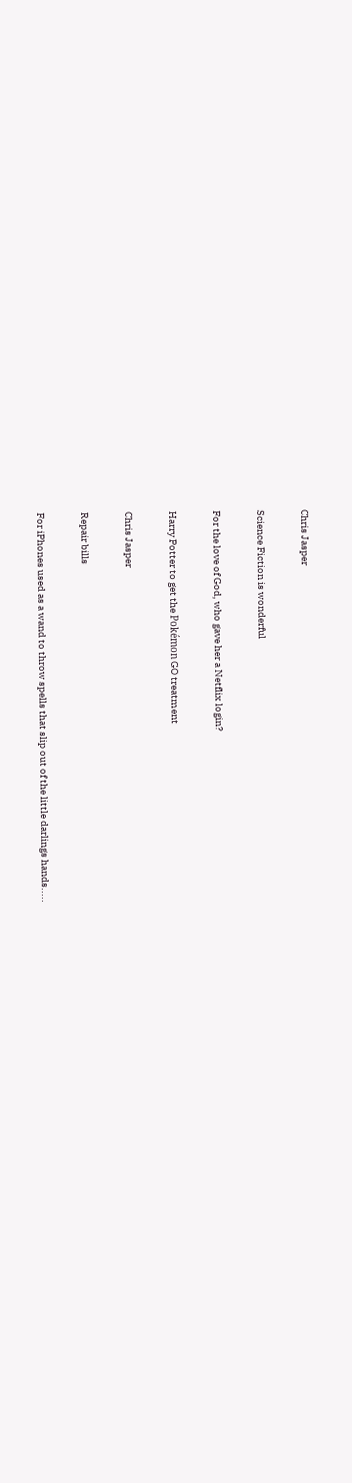Chris Jasper

Science Fiction is wonderful

For the love of God, who gave her a Netflix login?

Harry Potter to get the Pokémon GO treatment

Chris Jasper

Repair bills

For iPhones used as a wand to throw spells that slip out of the little darlings hands.....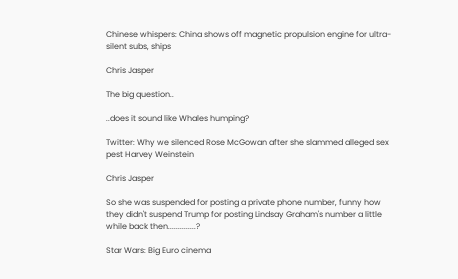Chinese whispers: China shows off magnetic propulsion engine for ultra-silent subs, ships

Chris Jasper

The big question..

..does it sound like Whales humping?

Twitter: Why we silenced Rose McGowan after she slammed alleged sex pest Harvey Weinstein

Chris Jasper

So she was suspended for posting a private phone number, funny how they didn't suspend Trump for posting Lindsay Graham's number a little while back then..............?

Star Wars: Big Euro cinema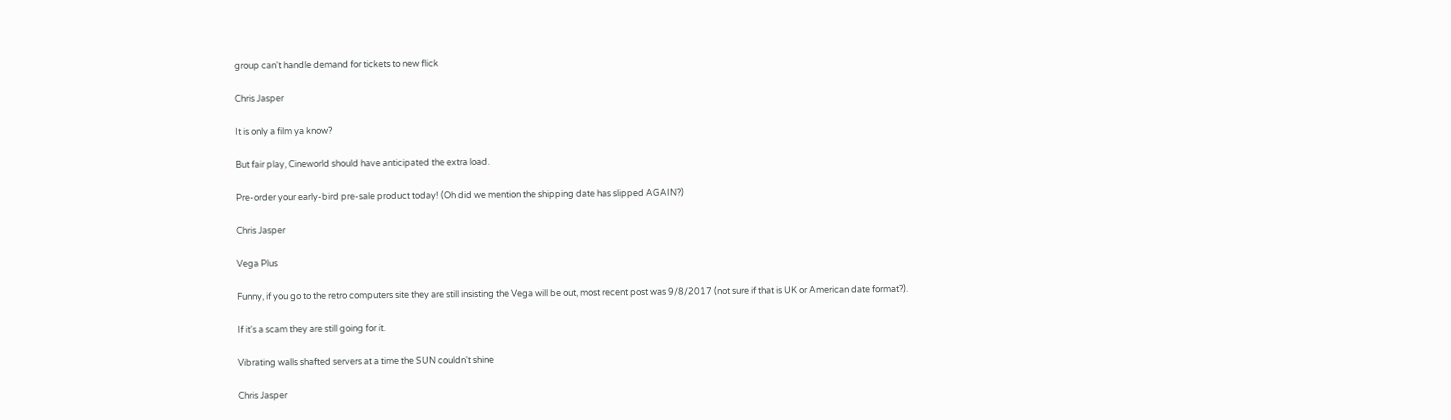group can't handle demand for tickets to new flick

Chris Jasper

It is only a film ya know?

But fair play, Cineworld should have anticipated the extra load.

Pre-order your early-bird pre-sale product today! (Oh did we mention the shipping date has slipped AGAIN?)

Chris Jasper

Vega Plus

Funny, if you go to the retro computers site they are still insisting the Vega will be out, most recent post was 9/8/2017 (not sure if that is UK or American date format?).

If it's a scam they are still going for it.

Vibrating walls shafted servers at a time the SUN couldn't shine

Chris Jasper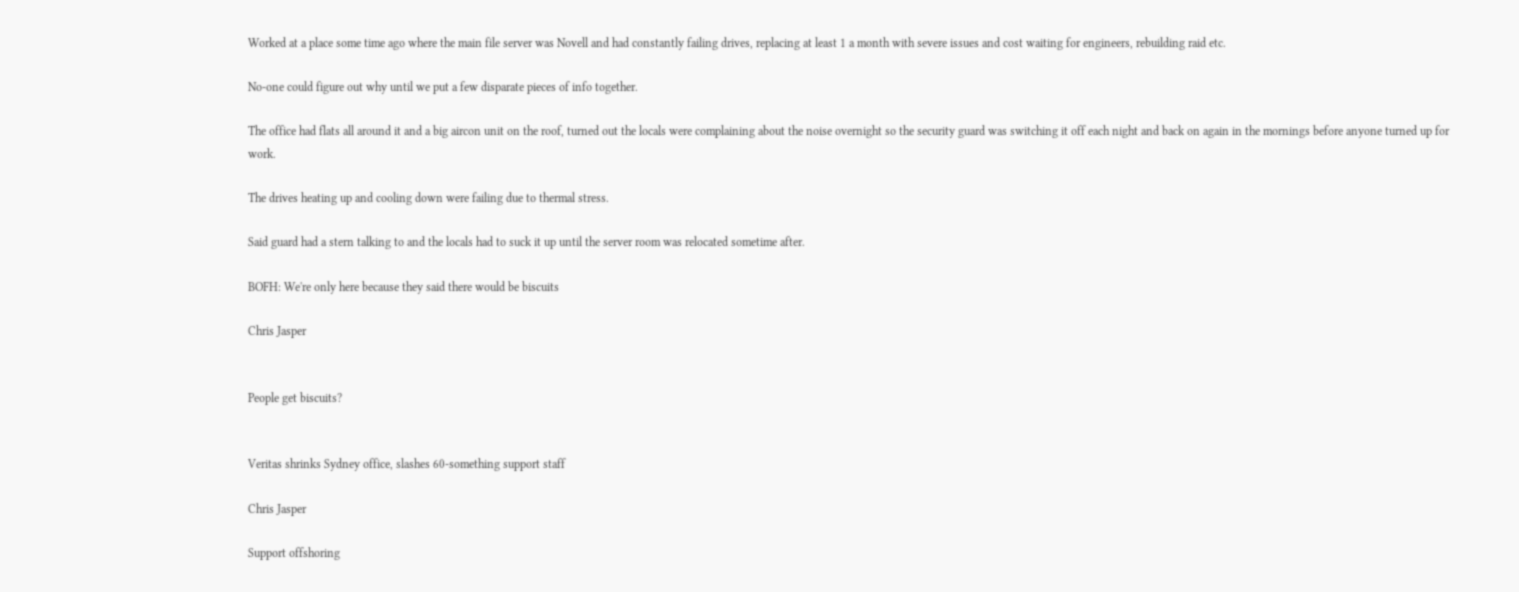Worked at a place some time ago where the main file server was Novell and had constantly failing drives, replacing at least 1 a month with severe issues and cost waiting for engineers, rebuilding raid etc.

No-one could figure out why until we put a few disparate pieces of info together.

The office had flats all around it and a big aircon unit on the roof, turned out the locals were complaining about the noise overnight so the security guard was switching it off each night and back on again in the mornings before anyone turned up for work.

The drives heating up and cooling down were failing due to thermal stress.

Said guard had a stern talking to and the locals had to suck it up until the server room was relocated sometime after.

BOFH: We're only here because they said there would be biscuits

Chris Jasper


People get biscuits?


Veritas shrinks Sydney office, slashes 60-something support staff

Chris Jasper

Support offshoring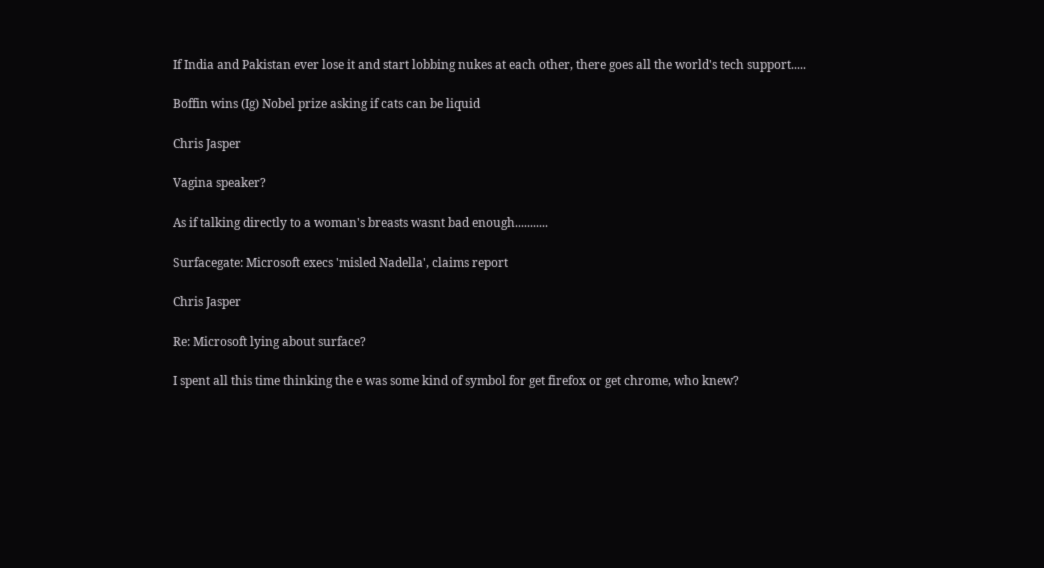If India and Pakistan ever lose it and start lobbing nukes at each other, there goes all the world's tech support.....

Boffin wins (Ig) Nobel prize asking if cats can be liquid

Chris Jasper

Vagina speaker?

As if talking directly to a woman's breasts wasnt bad enough...........

Surfacegate: Microsoft execs 'misled Nadella', claims report

Chris Jasper

Re: Microsoft lying about surface?

I spent all this time thinking the e was some kind of symbol for get firefox or get chrome, who knew?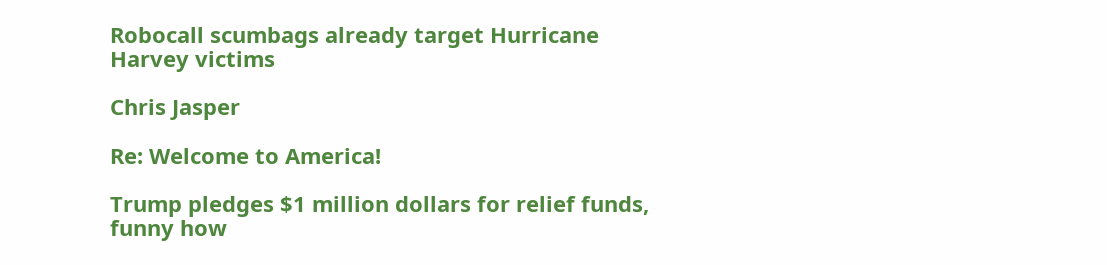Robocall scumbags already target Hurricane Harvey victims

Chris Jasper

Re: Welcome to America!

Trump pledges $1 million dollars for relief funds, funny how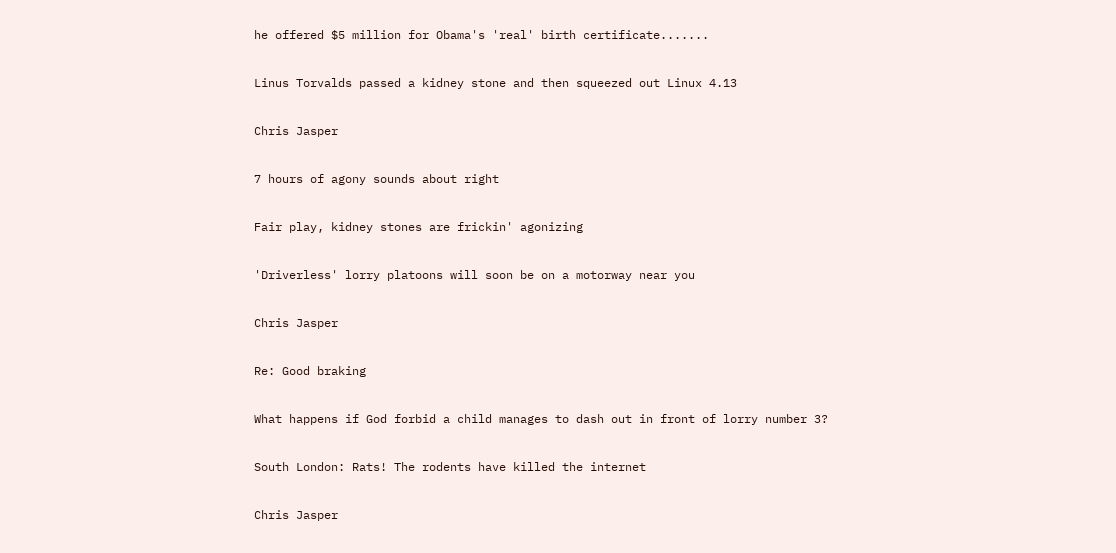he offered $5 million for Obama's 'real' birth certificate.......

Linus Torvalds passed a kidney stone and then squeezed out Linux 4.13

Chris Jasper

7 hours of agony sounds about right

Fair play, kidney stones are frickin' agonizing

'Driverless' lorry platoons will soon be on a motorway near you

Chris Jasper

Re: Good braking

What happens if God forbid a child manages to dash out in front of lorry number 3?

South London: Rats! The rodents have killed the internet

Chris Jasper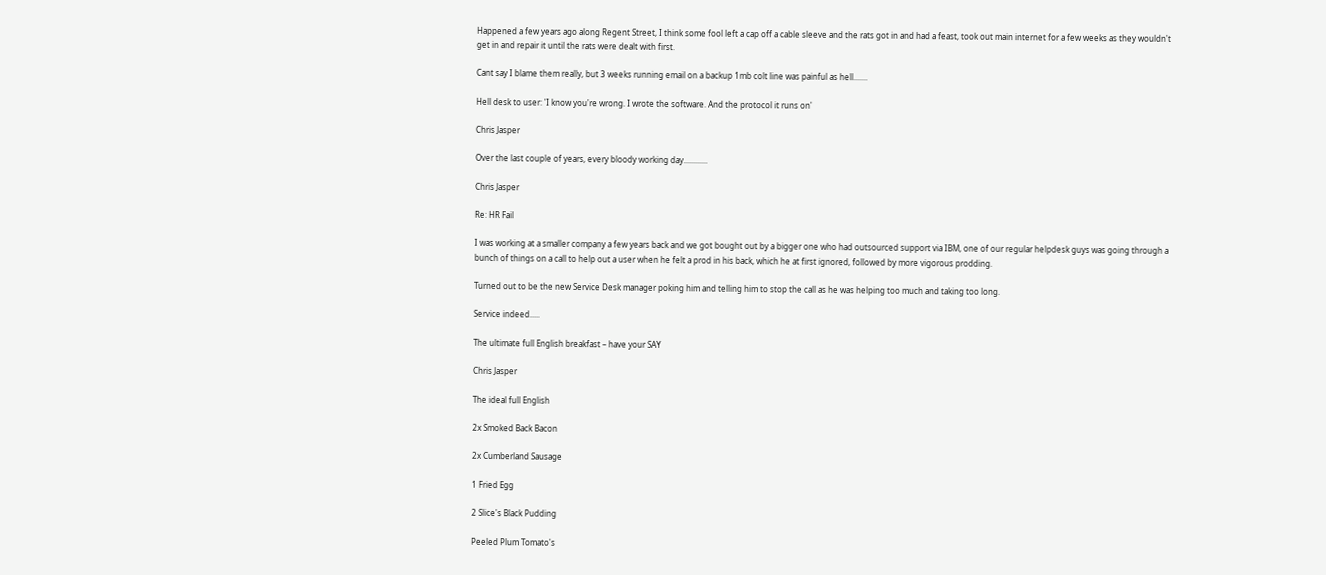Happened a few years ago along Regent Street, I think some fool left a cap off a cable sleeve and the rats got in and had a feast, took out main internet for a few weeks as they wouldn't get in and repair it until the rats were dealt with first.

Cant say I blame them really, but 3 weeks running email on a backup 1mb colt line was painful as hell.......

Hell desk to user: 'I know you're wrong. I wrote the software. And the protocol it runs on'

Chris Jasper

Over the last couple of years, every bloody working day............

Chris Jasper

Re: HR Fail

I was working at a smaller company a few years back and we got bought out by a bigger one who had outsourced support via IBM, one of our regular helpdesk guys was going through a bunch of things on a call to help out a user when he felt a prod in his back, which he at first ignored, followed by more vigorous prodding.

Turned out to be the new Service Desk manager poking him and telling him to stop the call as he was helping too much and taking too long.

Service indeed.....

The ultimate full English breakfast – have your SAY

Chris Jasper

The ideal full English

2x Smoked Back Bacon

2x Cumberland Sausage

1 Fried Egg

2 Slice's Black Pudding

Peeled Plum Tomato's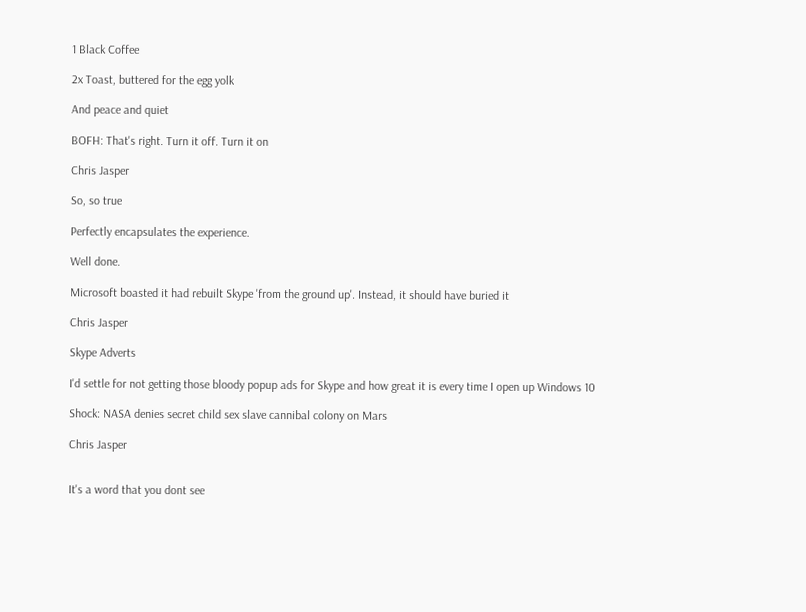1 Black Coffee

2x Toast, buttered for the egg yolk

And peace and quiet

BOFH: That's right. Turn it off. Turn it on

Chris Jasper

So, so true

Perfectly encapsulates the experience.

Well done.

Microsoft boasted it had rebuilt Skype 'from the ground up'. Instead, it should have buried it

Chris Jasper

Skype Adverts

I'd settle for not getting those bloody popup ads for Skype and how great it is every time I open up Windows 10

Shock: NASA denies secret child sex slave cannibal colony on Mars

Chris Jasper


It's a word that you dont see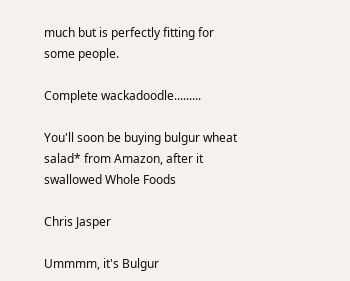much but is perfectly fitting for some people.

Complete wackadoodle.........

You'll soon be buying bulgur wheat salad* from Amazon, after it swallowed Whole Foods

Chris Jasper

Ummmm, it's Bulgur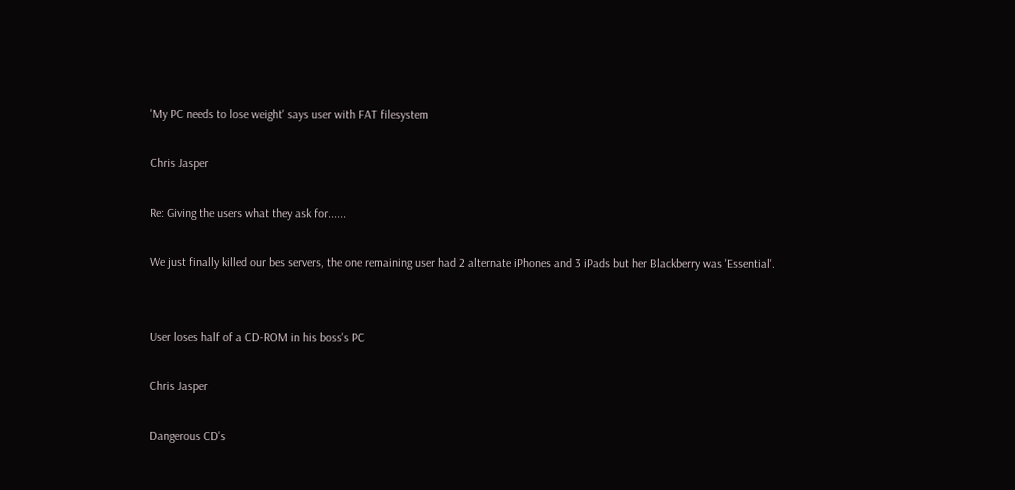'My PC needs to lose weight' says user with FAT filesystem

Chris Jasper

Re: Giving the users what they ask for......

We just finally killed our bes servers, the one remaining user had 2 alternate iPhones and 3 iPads but her Blackberry was 'Essential'.


User loses half of a CD-ROM in his boss's PC

Chris Jasper

Dangerous CD's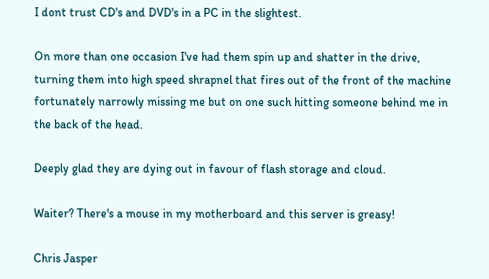I dont trust CD's and DVD's in a PC in the slightest.

On more than one occasion I've had them spin up and shatter in the drive, turning them into high speed shrapnel that fires out of the front of the machine fortunately narrowly missing me but on one such hitting someone behind me in the back of the head.

Deeply glad they are dying out in favour of flash storage and cloud.

Waiter? There's a mouse in my motherboard and this server is greasy!

Chris Jasper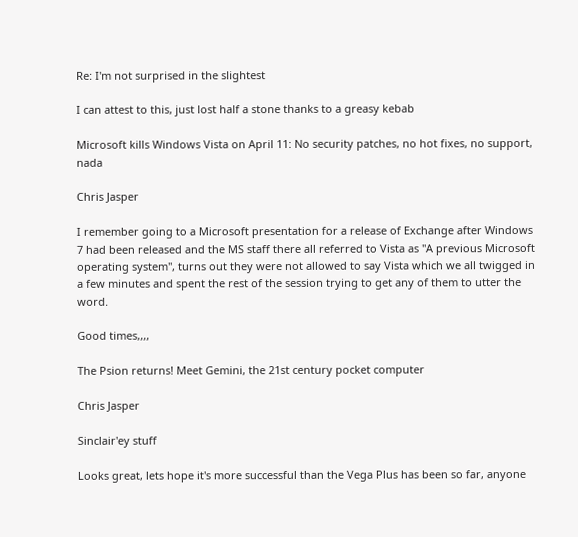Re: I'm not surprised in the slightest

I can attest to this, just lost half a stone thanks to a greasy kebab

Microsoft kills Windows Vista on April 11: No security patches, no hot fixes, no support, nada

Chris Jasper

I remember going to a Microsoft presentation for a release of Exchange after Windows 7 had been released and the MS staff there all referred to Vista as "A previous Microsoft operating system", turns out they were not allowed to say Vista which we all twigged in a few minutes and spent the rest of the session trying to get any of them to utter the word.

Good times,,,,

The Psion returns! Meet Gemini, the 21st century pocket computer

Chris Jasper

Sinclair'ey stuff

Looks great, lets hope it's more successful than the Vega Plus has been so far, anyone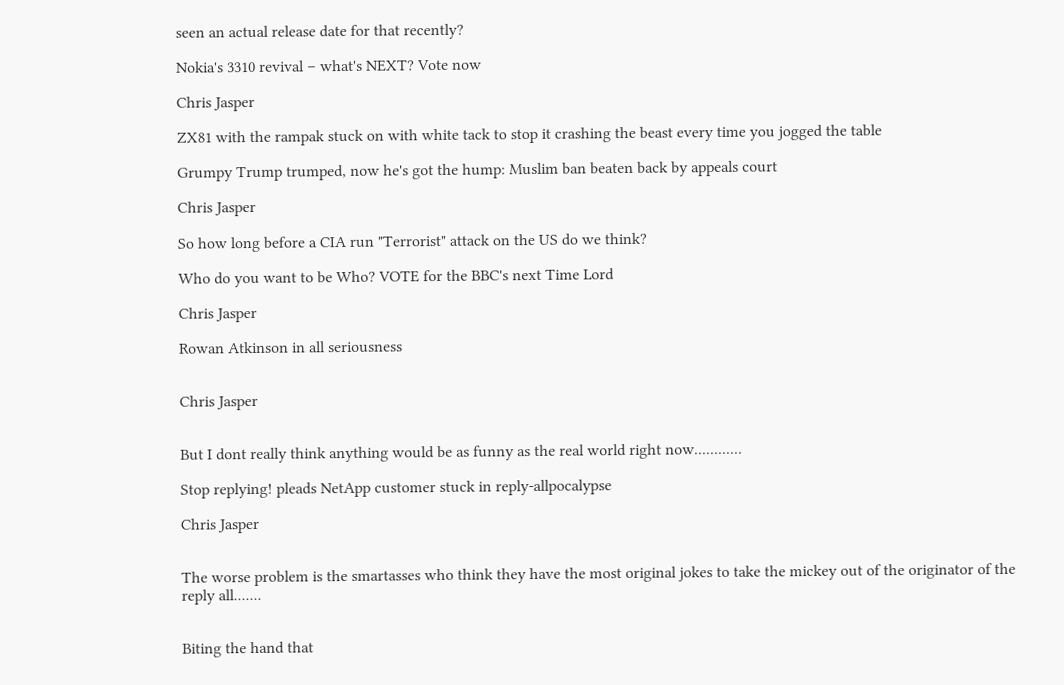seen an actual release date for that recently?

Nokia's 3310 revival – what's NEXT? Vote now

Chris Jasper

ZX81 with the rampak stuck on with white tack to stop it crashing the beast every time you jogged the table

Grumpy Trump trumped, now he's got the hump: Muslim ban beaten back by appeals court

Chris Jasper

So how long before a CIA run "Terrorist" attack on the US do we think?

Who do you want to be Who? VOTE for the BBC's next Time Lord

Chris Jasper

Rowan Atkinson in all seriousness


Chris Jasper


But I dont really think anything would be as funny as the real world right now............

Stop replying! pleads NetApp customer stuck in reply-allpocalypse

Chris Jasper


The worse problem is the smartasses who think they have the most original jokes to take the mickey out of the originator of the reply all.......


Biting the hand that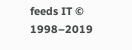feeds IT © 1998–2019